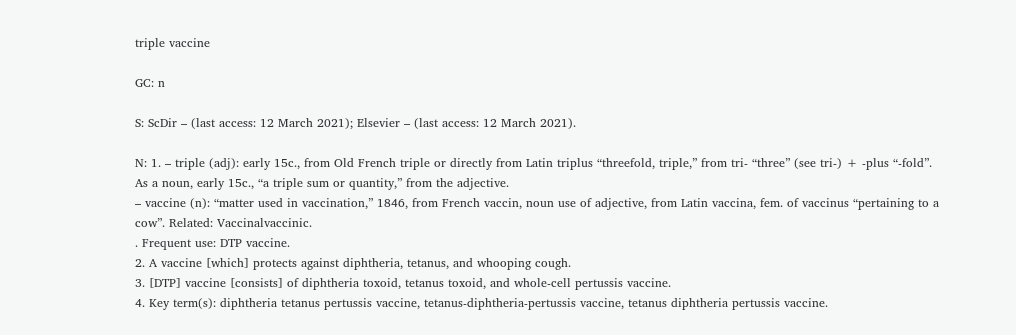triple vaccine

GC: n

S: ScDir – (last access: 12 March 2021); Elsevier – (last access: 12 March 2021).

N: 1. – triple (adj): early 15c., from Old French triple or directly from Latin triplus “threefold, triple,” from tri- “three” (see tri-) + -plus “-fold”. As a noun, early 15c., “a triple sum or quantity,” from the adjective.
– vaccine (n): “matter used in vaccination,” 1846, from French vaccin, noun use of adjective, from Latin vaccina, fem. of vaccinus “pertaining to a cow”. Related: Vaccinalvaccinic.
. Frequent use: DTP vaccine.
2. A vaccine [which] protects against diphtheria, tetanus, and whooping cough.
3. [DTP] vaccine [consists] of diphtheria toxoid, tetanus toxoid, and whole-cell pertussis vaccine.
4. Key term(s): diphtheria tetanus pertussis vaccine, tetanus-diphtheria-pertussis vaccine, tetanus diphtheria pertussis vaccine.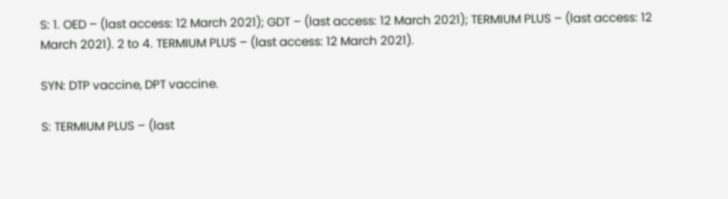S: 1. OED – (last access: 12 March 2021); GDT – (last access: 12 March 2021); TERMIUM PLUS – (last access: 12 March 2021). 2 to 4. TERMIUM PLUS – (last access: 12 March 2021).

SYN: DTP vaccine, DPT vaccine.

S: TERMIUM PLUS – (last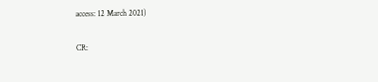access: 12 March 2021)

CR: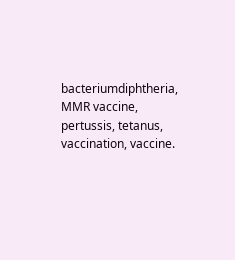bacteriumdiphtheria, MMR vaccine, pertussis, tetanus, vaccination, vaccine.